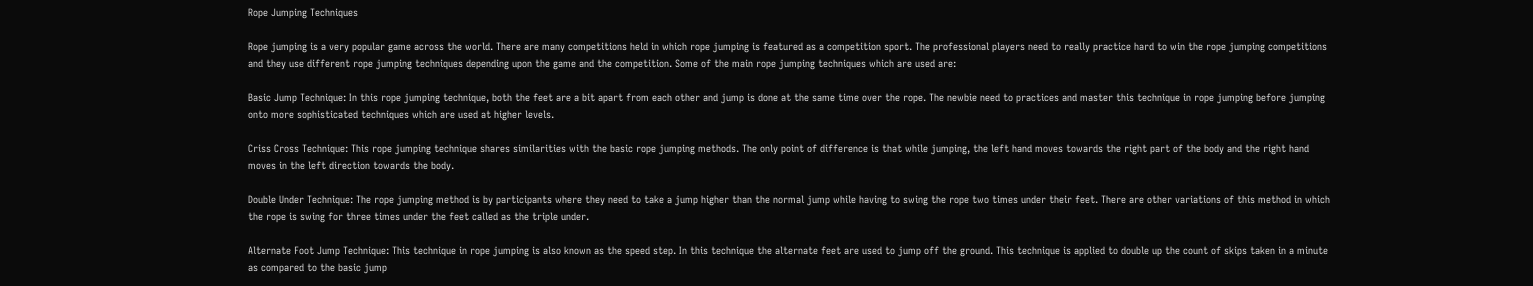Rope Jumping Techniques

Rope jumping is a very popular game across the world. There are many competitions held in which rope jumping is featured as a competition sport. The professional players need to really practice hard to win the rope jumping competitions and they use different rope jumping techniques depending upon the game and the competition. Some of the main rope jumping techniques which are used are:

Basic Jump Technique: In this rope jumping technique, both the feet are a bit apart from each other and jump is done at the same time over the rope. The newbie need to practices and master this technique in rope jumping before jumping onto more sophisticated techniques which are used at higher levels.

Criss Cross Technique: This rope jumping technique shares similarities with the basic rope jumping methods. The only point of difference is that while jumping, the left hand moves towards the right part of the body and the right hand moves in the left direction towards the body.

Double Under Technique: The rope jumping method is by participants where they need to take a jump higher than the normal jump while having to swing the rope two times under their feet. There are other variations of this method in which the rope is swing for three times under the feet called as the triple under.

Alternate Foot Jump Technique: This technique in rope jumping is also known as the speed step. In this technique the alternate feet are used to jump off the ground. This technique is applied to double up the count of skips taken in a minute as compared to the basic jump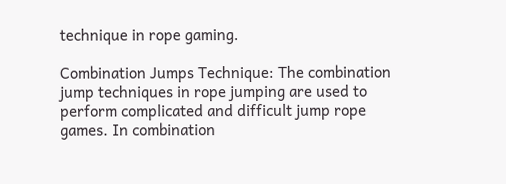technique in rope gaming.

Combination Jumps Technique: The combination jump techniques in rope jumping are used to perform complicated and difficult jump rope games. In combination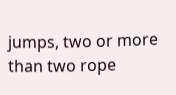jumps, two or more than two rope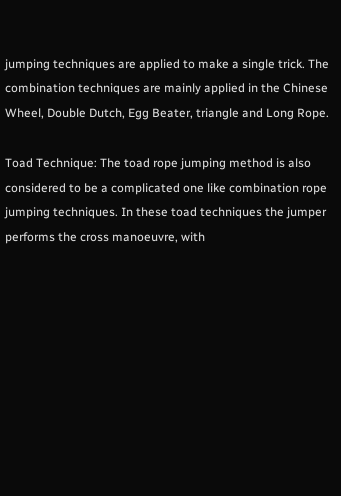jumping techniques are applied to make a single trick. The combination techniques are mainly applied in the Chinese Wheel, Double Dutch, Egg Beater, triangle and Long Rope.

Toad Technique: The toad rope jumping method is also considered to be a complicated one like combination rope jumping techniques. In these toad techniques the jumper performs the cross manoeuvre, with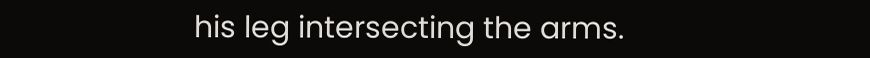his leg intersecting the arms.